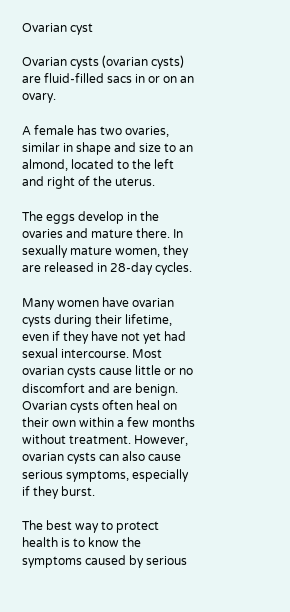Ovarian cyst

Ovarian cysts (ovarian cysts) are fluid-filled sacs in or on an ovary.

A female has two ovaries, similar in shape and size to an almond, located to the left and right of the uterus.

The eggs develop in the ovaries and mature there. In sexually mature women, they are released in 28-day cycles.

Many women have ovarian cysts during their lifetime, even if they have not yet had sexual intercourse. Most ovarian cysts cause little or no discomfort and are benign. Ovarian cysts often heal on their own within a few months without treatment. However, ovarian cysts can also cause serious symptoms, especially if they burst.

The best way to protect health is to know the symptoms caused by serious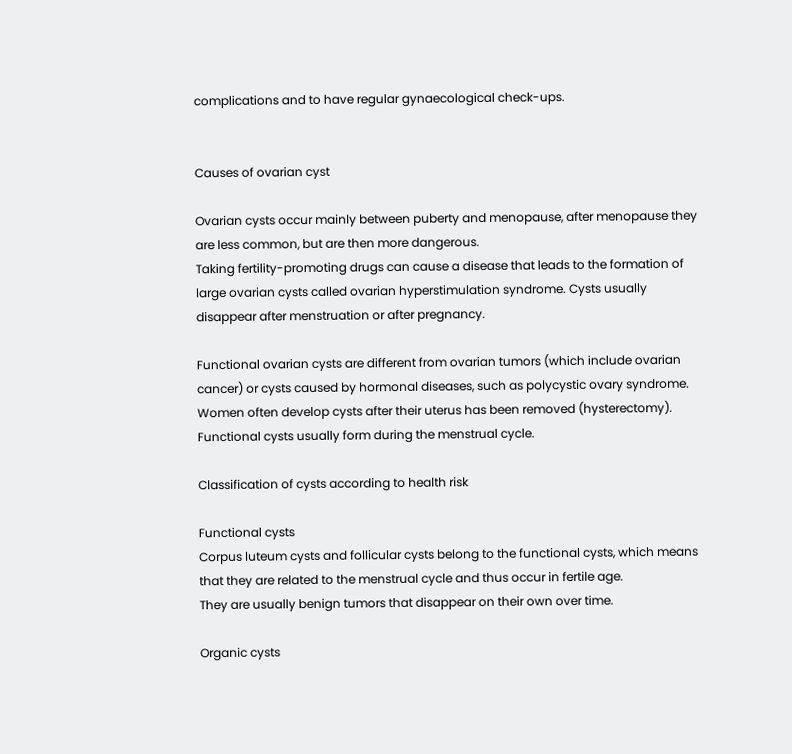complications and to have regular gynaecological check-ups.


Causes of ovarian cyst

Ovarian cysts occur mainly between puberty and menopause, after menopause they are less common, but are then more dangerous.
Taking fertility-promoting drugs can cause a disease that leads to the formation of large ovarian cysts called ovarian hyperstimulation syndrome. Cysts usually disappear after menstruation or after pregnancy.

Functional ovarian cysts are different from ovarian tumors (which include ovarian cancer) or cysts caused by hormonal diseases, such as polycystic ovary syndrome. Women often develop cysts after their uterus has been removed (hysterectomy).
Functional cysts usually form during the menstrual cycle.

Classification of cysts according to health risk

Functional cysts
Corpus luteum cysts and follicular cysts belong to the functional cysts, which means that they are related to the menstrual cycle and thus occur in fertile age.
They are usually benign tumors that disappear on their own over time.

Organic cysts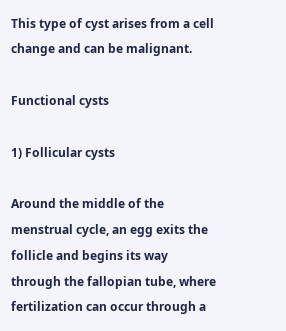This type of cyst arises from a cell change and can be malignant.

Functional cysts

1) Follicular cysts

Around the middle of the menstrual cycle, an egg exits the follicle and begins its way through the fallopian tube, where fertilization can occur through a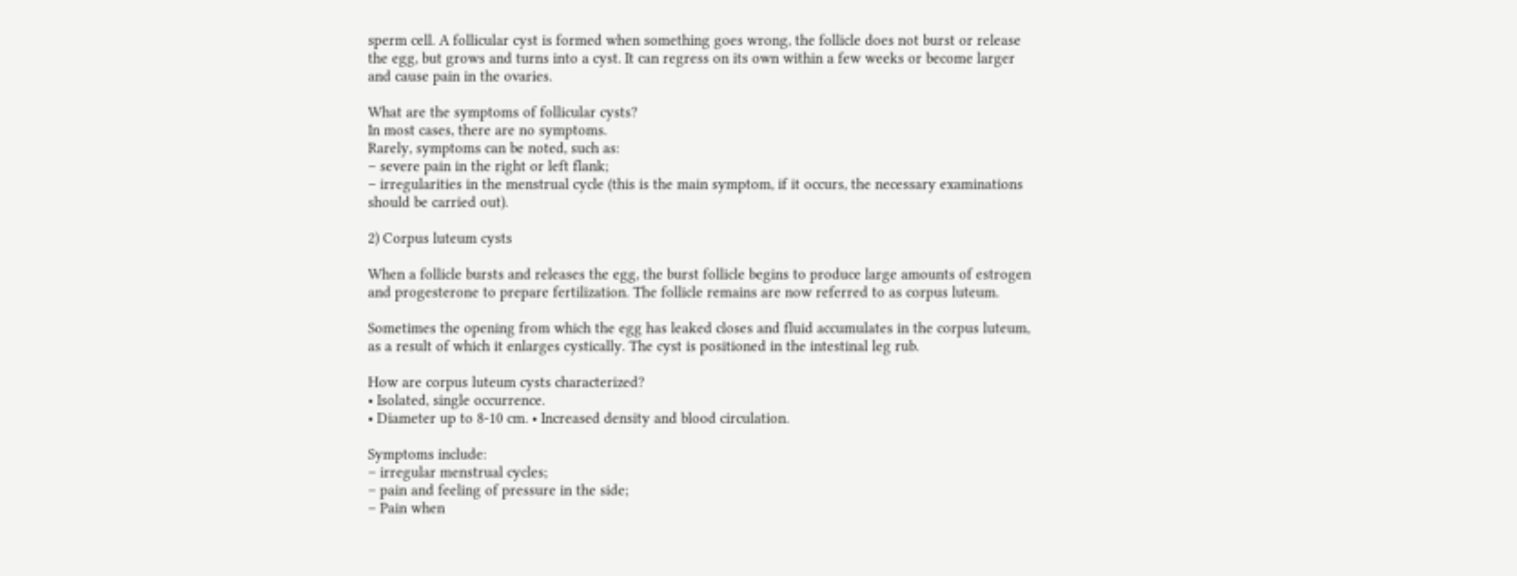sperm cell. A follicular cyst is formed when something goes wrong, the follicle does not burst or release the egg, but grows and turns into a cyst. It can regress on its own within a few weeks or become larger and cause pain in the ovaries.

What are the symptoms of follicular cysts?
In most cases, there are no symptoms.
Rarely, symptoms can be noted, such as:
– severe pain in the right or left flank;
– irregularities in the menstrual cycle (this is the main symptom, if it occurs, the necessary examinations should be carried out).

2) Corpus luteum cysts

When a follicle bursts and releases the egg, the burst follicle begins to produce large amounts of estrogen and progesterone to prepare fertilization. The follicle remains are now referred to as corpus luteum.

Sometimes the opening from which the egg has leaked closes and fluid accumulates in the corpus luteum, as a result of which it enlarges cystically. The cyst is positioned in the intestinal leg rub.

How are corpus luteum cysts characterized?
• Isolated, single occurrence.
• Diameter up to 8-10 cm. • Increased density and blood circulation.

Symptoms include:
– irregular menstrual cycles;
– pain and feeling of pressure in the side;
– Pain when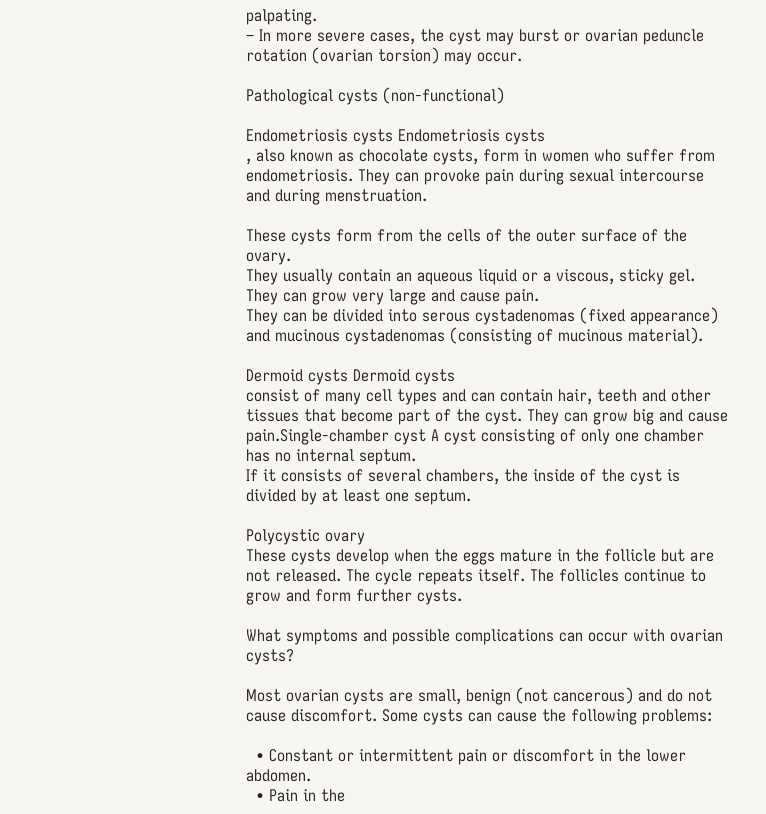palpating.
– In more severe cases, the cyst may burst or ovarian peduncle rotation (ovarian torsion) may occur.

Pathological cysts (non-functional)

Endometriosis cysts Endometriosis cysts
, also known as chocolate cysts, form in women who suffer from endometriosis. They can provoke pain during sexual intercourse and during menstruation.

These cysts form from the cells of the outer surface of the ovary.
They usually contain an aqueous liquid or a viscous, sticky gel. They can grow very large and cause pain.
They can be divided into serous cystadenomas (fixed appearance) and mucinous cystadenomas (consisting of mucinous material).

Dermoid cysts Dermoid cysts
consist of many cell types and can contain hair, teeth and other tissues that become part of the cyst. They can grow big and cause pain.Single-chamber cyst A cyst consisting of only one chamber has no internal septum.
If it consists of several chambers, the inside of the cyst is divided by at least one septum.

Polycystic ovary
These cysts develop when the eggs mature in the follicle but are not released. The cycle repeats itself. The follicles continue to grow and form further cysts.

What symptoms and possible complications can occur with ovarian cysts?

Most ovarian cysts are small, benign (not cancerous) and do not cause discomfort. Some cysts can cause the following problems:

  • Constant or intermittent pain or discomfort in the lower abdomen.
  • Pain in the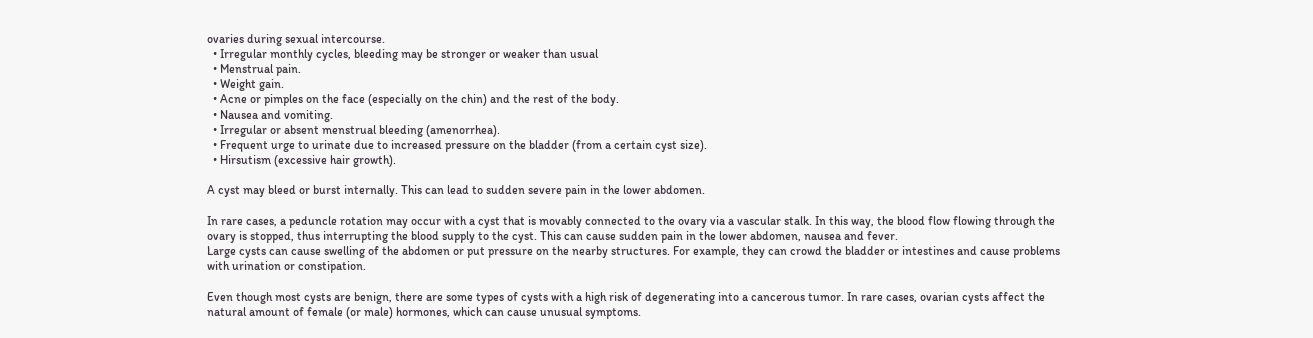ovaries during sexual intercourse.
  • Irregular monthly cycles, bleeding may be stronger or weaker than usual
  • Menstrual pain.
  • Weight gain.
  • Acne or pimples on the face (especially on the chin) and the rest of the body.
  • Nausea and vomiting.
  • Irregular or absent menstrual bleeding (amenorrhea).
  • Frequent urge to urinate due to increased pressure on the bladder (from a certain cyst size).
  • Hirsutism (excessive hair growth).

A cyst may bleed or burst internally. This can lead to sudden severe pain in the lower abdomen.

In rare cases, a peduncle rotation may occur with a cyst that is movably connected to the ovary via a vascular stalk. In this way, the blood flow flowing through the ovary is stopped, thus interrupting the blood supply to the cyst. This can cause sudden pain in the lower abdomen, nausea and fever.
Large cysts can cause swelling of the abdomen or put pressure on the nearby structures. For example, they can crowd the bladder or intestines and cause problems with urination or constipation.

Even though most cysts are benign, there are some types of cysts with a high risk of degenerating into a cancerous tumor. In rare cases, ovarian cysts affect the natural amount of female (or male) hormones, which can cause unusual symptoms.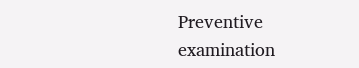Preventive examination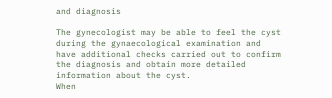and diagnosis

The gynecologist may be able to feel the cyst during the gynaecological examination and have additional checks carried out to confirm the diagnosis and obtain more detailed information about the cyst.
When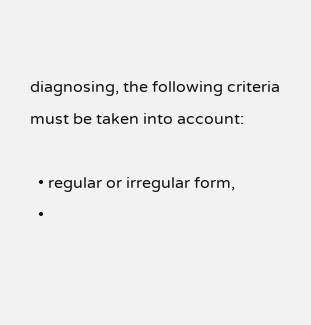diagnosing, the following criteria must be taken into account:

  • regular or irregular form,
  •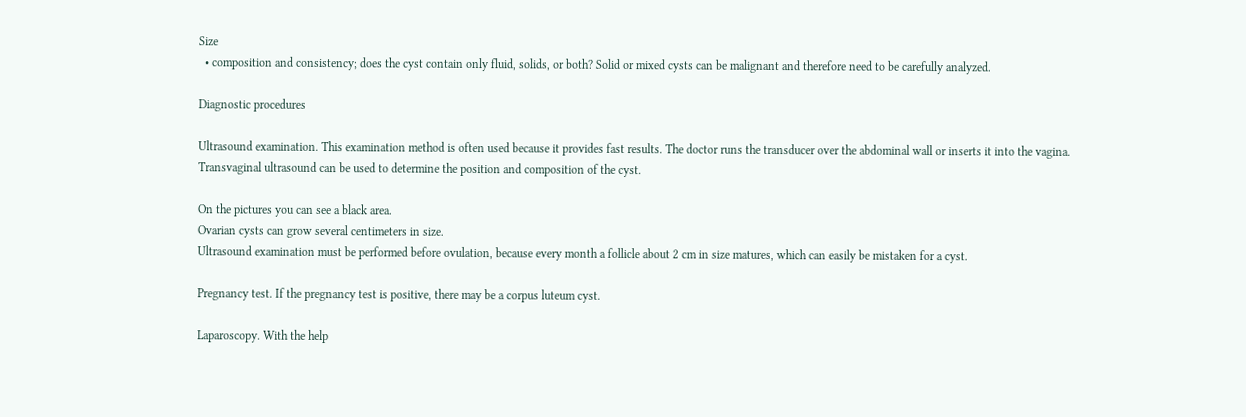Size
  • composition and consistency; does the cyst contain only fluid, solids, or both? Solid or mixed cysts can be malignant and therefore need to be carefully analyzed.

Diagnostic procedures

Ultrasound examination. This examination method is often used because it provides fast results. The doctor runs the transducer over the abdominal wall or inserts it into the vagina. Transvaginal ultrasound can be used to determine the position and composition of the cyst.

On the pictures you can see a black area.
Ovarian cysts can grow several centimeters in size.
Ultrasound examination must be performed before ovulation, because every month a follicle about 2 cm in size matures, which can easily be mistaken for a cyst.

Pregnancy test. If the pregnancy test is positive, there may be a corpus luteum cyst.

Laparoscopy. With the help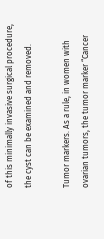of this minimally invasive surgical procedure, the cyst can be examined and removed.

Tumor markers. As a rule, in women with ovarian tumors, the tumor marker “Cancer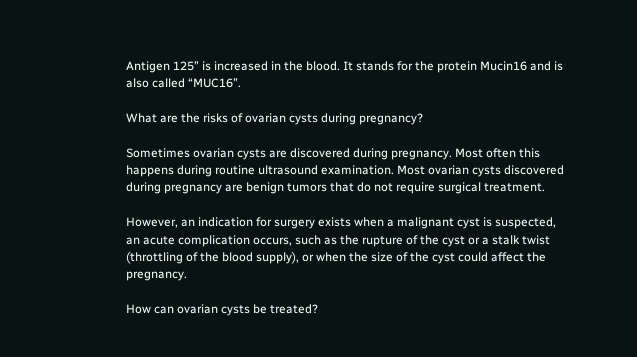Antigen 125” is increased in the blood. It stands for the protein Mucin16 and is also called “MUC16”.

What are the risks of ovarian cysts during pregnancy?

Sometimes ovarian cysts are discovered during pregnancy. Most often this happens during routine ultrasound examination. Most ovarian cysts discovered during pregnancy are benign tumors that do not require surgical treatment.

However, an indication for surgery exists when a malignant cyst is suspected, an acute complication occurs, such as the rupture of the cyst or a stalk twist (throttling of the blood supply), or when the size of the cyst could affect the pregnancy.

How can ovarian cysts be treated?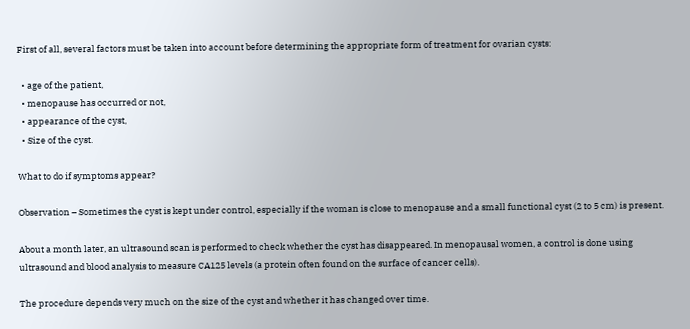First of all, several factors must be taken into account before determining the appropriate form of treatment for ovarian cysts:

  • age of the patient,
  • menopause has occurred or not,
  • appearance of the cyst,
  • Size of the cyst.

What to do if symptoms appear?

Observation – Sometimes the cyst is kept under control, especially if the woman is close to menopause and a small functional cyst (2 to 5 cm) is present.

About a month later, an ultrasound scan is performed to check whether the cyst has disappeared. In menopausal women, a control is done using ultrasound and blood analysis to measure CA125 levels (a protein often found on the surface of cancer cells).

The procedure depends very much on the size of the cyst and whether it has changed over time.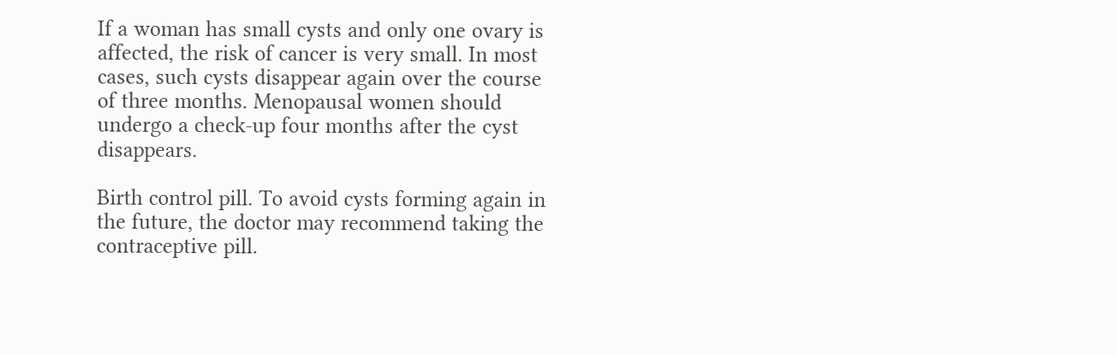If a woman has small cysts and only one ovary is affected, the risk of cancer is very small. In most cases, such cysts disappear again over the course of three months. Menopausal women should undergo a check-up four months after the cyst disappears.

Birth control pill. To avoid cysts forming again in the future, the doctor may recommend taking the contraceptive pill.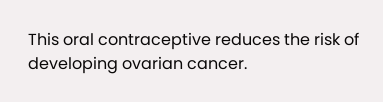This oral contraceptive reduces the risk of developing ovarian cancer.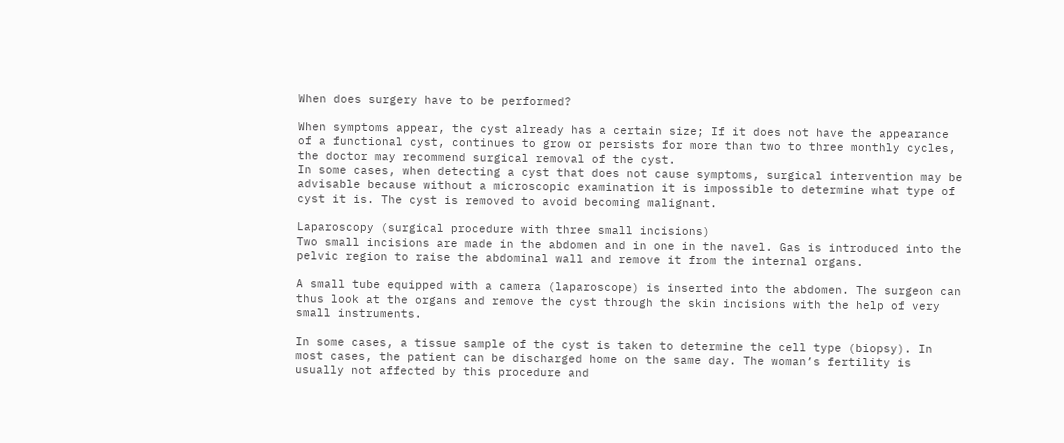When does surgery have to be performed?

When symptoms appear, the cyst already has a certain size; If it does not have the appearance of a functional cyst, continues to grow or persists for more than two to three monthly cycles, the doctor may recommend surgical removal of the cyst.
In some cases, when detecting a cyst that does not cause symptoms, surgical intervention may be advisable because without a microscopic examination it is impossible to determine what type of cyst it is. The cyst is removed to avoid becoming malignant.

Laparoscopy (surgical procedure with three small incisions)
Two small incisions are made in the abdomen and in one in the navel. Gas is introduced into the pelvic region to raise the abdominal wall and remove it from the internal organs.

A small tube equipped with a camera (laparoscope) is inserted into the abdomen. The surgeon can thus look at the organs and remove the cyst through the skin incisions with the help of very small instruments.

In some cases, a tissue sample of the cyst is taken to determine the cell type (biopsy). In most cases, the patient can be discharged home on the same day. The woman’s fertility is usually not affected by this procedure and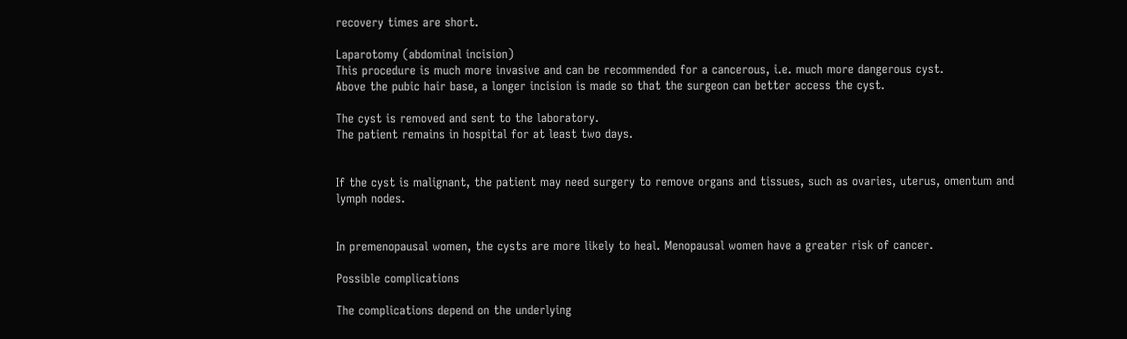recovery times are short.

Laparotomy (abdominal incision)
This procedure is much more invasive and can be recommended for a cancerous, i.e. much more dangerous cyst.
Above the pubic hair base, a longer incision is made so that the surgeon can better access the cyst.

The cyst is removed and sent to the laboratory.
The patient remains in hospital for at least two days.


If the cyst is malignant, the patient may need surgery to remove organs and tissues, such as ovaries, uterus, omentum and lymph nodes.


In premenopausal women, the cysts are more likely to heal. Menopausal women have a greater risk of cancer.

Possible complications

The complications depend on the underlying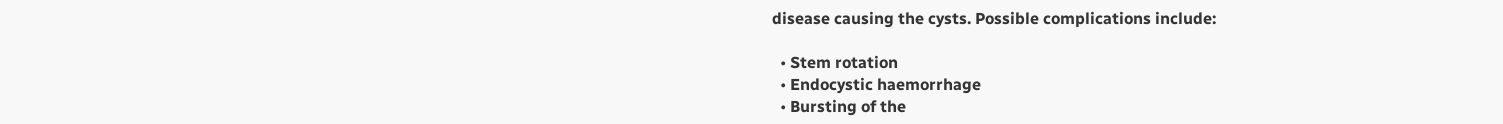disease causing the cysts. Possible complications include:

  • Stem rotation
  • Endocystic haemorrhage
  • Bursting of the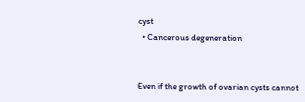cyst
  • Cancerous degeneration


Even if the growth of ovarian cysts cannot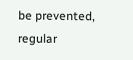be prevented, regular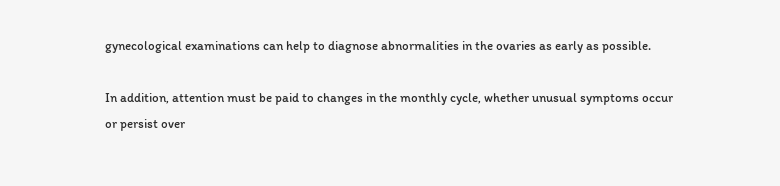gynecological examinations can help to diagnose abnormalities in the ovaries as early as possible.

In addition, attention must be paid to changes in the monthly cycle, whether unusual symptoms occur or persist over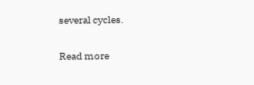several cycles.

Read more